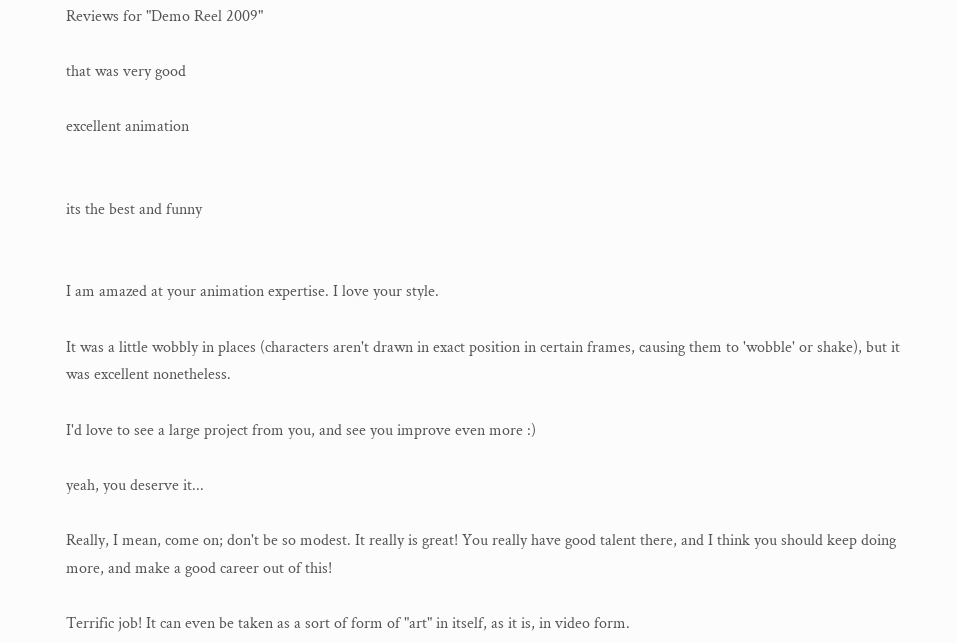Reviews for "Demo Reel 2009"

that was very good

excellent animation


its the best and funny


I am amazed at your animation expertise. I love your style.

It was a little wobbly in places (characters aren't drawn in exact position in certain frames, causing them to 'wobble' or shake), but it was excellent nonetheless.

I'd love to see a large project from you, and see you improve even more :)

yeah, you deserve it...

Really, I mean, come on; don't be so modest. It really is great! You really have good talent there, and I think you should keep doing more, and make a good career out of this!

Terrific job! It can even be taken as a sort of form of "art" in itself, as it is, in video form.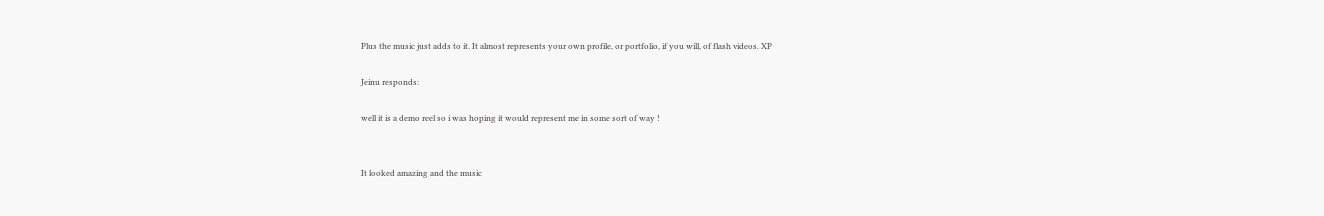Plus the music just adds to it. It almost represents your own profile, or portfolio, if you will, of flash videos. XP

Jeinu responds:

well it is a demo reel so i was hoping it would represent me in some sort of way !


It looked amazing and the music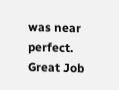was near perfect. Great Job